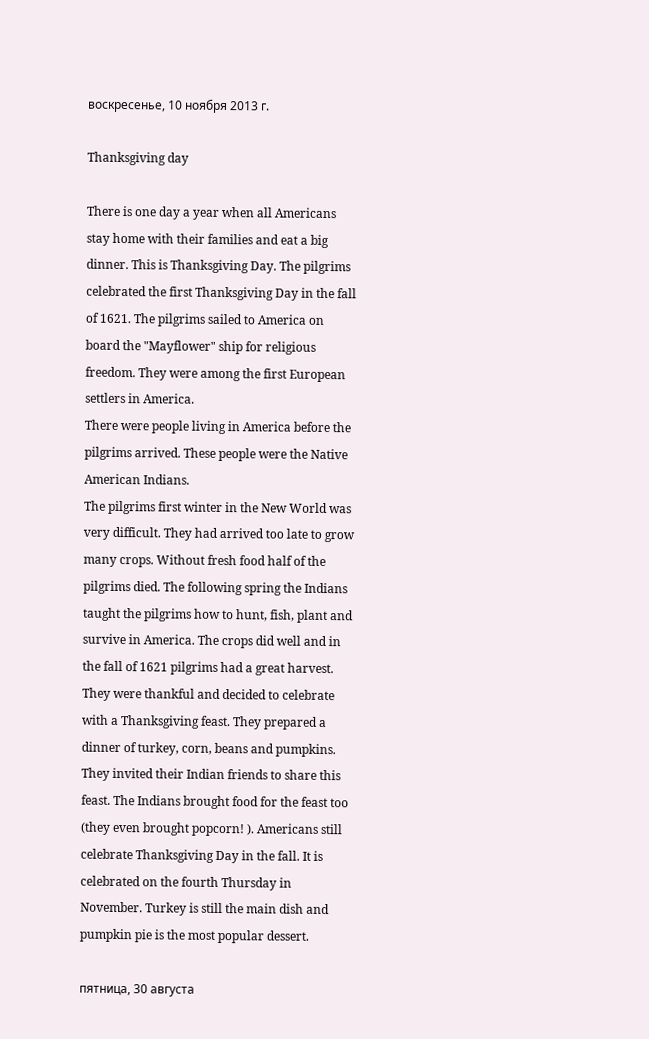воскресенье, 10 ноября 2013 г.

Thanksgiving day

There is one day a year when all Americans stay home with their families and eat a big dinner. This is Thanksgiving Day. The pilgrims celebrated the first Thanksgiving Day in the fall of 1621. The pilgrims sailed to America on board the "Mayflower" ship for religious freedom. They were among the first European settlers in America.
There were people living in America before the pilgrims arrived. These people were the Native American Indians.
The pilgrims first winter in the New World was very difficult. They had arrived too late to grow many crops. Without fresh food half of the pilgrims died. The following spring the Indians taught the pilgrims how to hunt, fish, plant and survive in America. The crops did well and in the fall of 1621 pilgrims had a great harvest. They were thankful and decided to celebrate with a Thanksgiving feast. They prepared a dinner of turkey, corn, beans and pumpkins. They invited their Indian friends to share this feast. The Indians brought food for the feast too (they even brought popcorn! ). Americans still celebrate Thanksgiving Day in the fall. It is celebrated on the fourth Thursday in November. Turkey is still the main dish and pumpkin pie is the most popular dessert.

пятница, 30 августа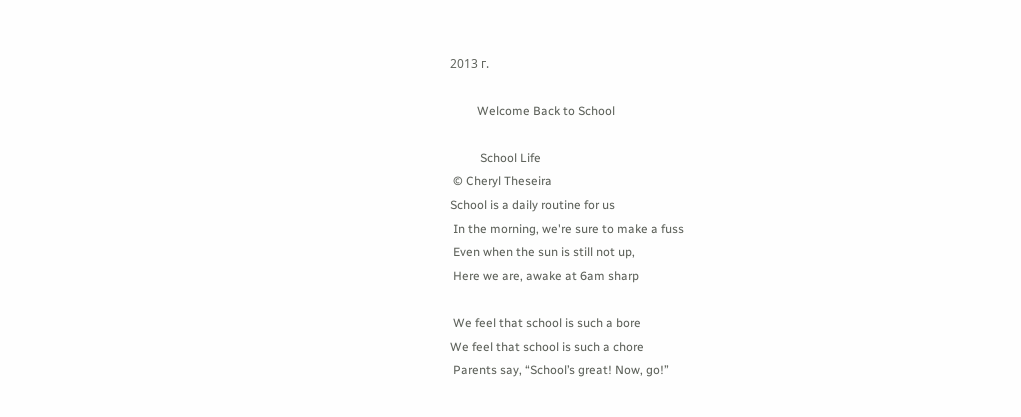2013 г.

         Welcome Back to School

          School Life
 © Cheryl Theseira
School is a daily routine for us
 In the morning, we're sure to make a fuss
 Even when the sun is still not up,
 Here we are, awake at 6am sharp

 We feel that school is such a bore
We feel that school is such a chore
 Parents say, “School’s great! Now, go!”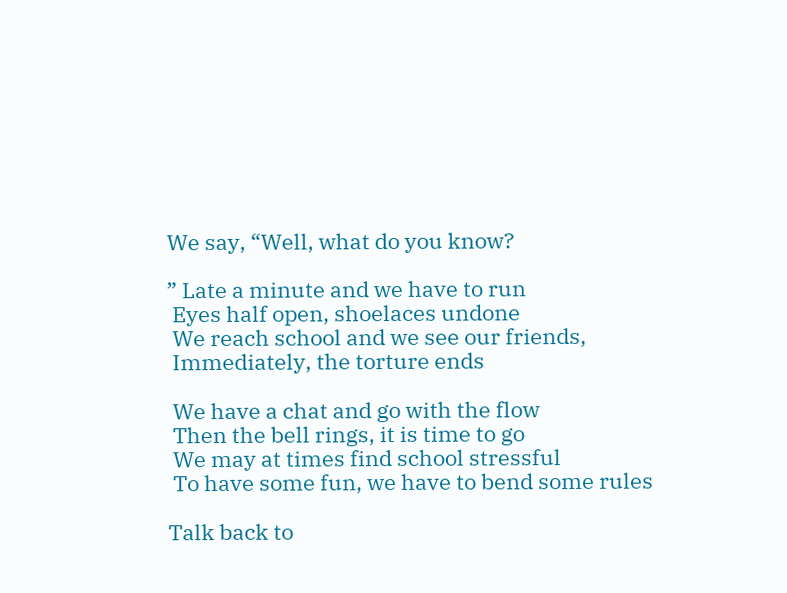We say, “Well, what do you know?

” Late a minute and we have to run
 Eyes half open, shoelaces undone
 We reach school and we see our friends,
 Immediately, the torture ends

 We have a chat and go with the flow
 Then the bell rings, it is time to go
 We may at times find school stressful
 To have some fun, we have to bend some rules

Talk back to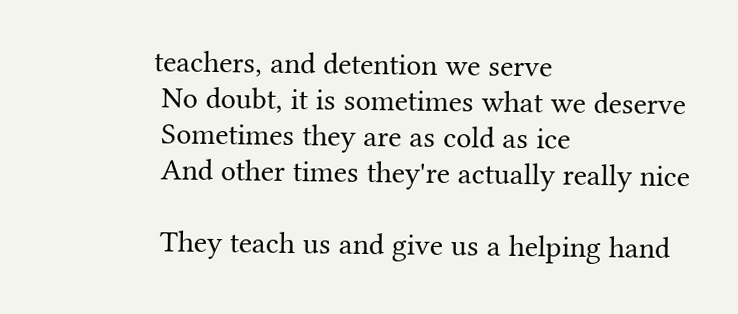teachers, and detention we serve
 No doubt, it is sometimes what we deserve
 Sometimes they are as cold as ice
 And other times they're actually really nice

 They teach us and give us a helping hand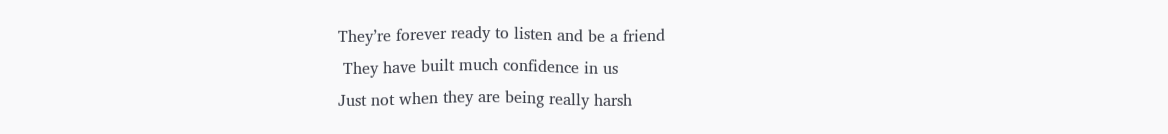They’re forever ready to listen and be a friend
 They have built much confidence in us
Just not when they are being really harsh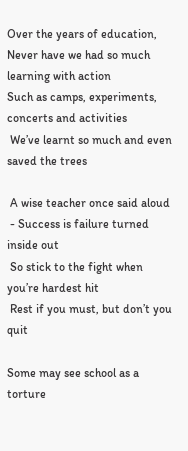Over the years of education,
Never have we had so much learning with action
Such as camps, experiments, concerts and activities
 We’ve learnt so much and even saved the trees

 A wise teacher once said aloud
 - Success is failure turned inside out
 So stick to the fight when you’re hardest hit
 Rest if you must, but don’t you quit

Some may see school as a torture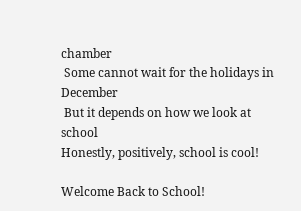chamber
 Some cannot wait for the holidays in December
 But it depends on how we look at school
Honestly, positively, school is cool!

Welcome Back to School!